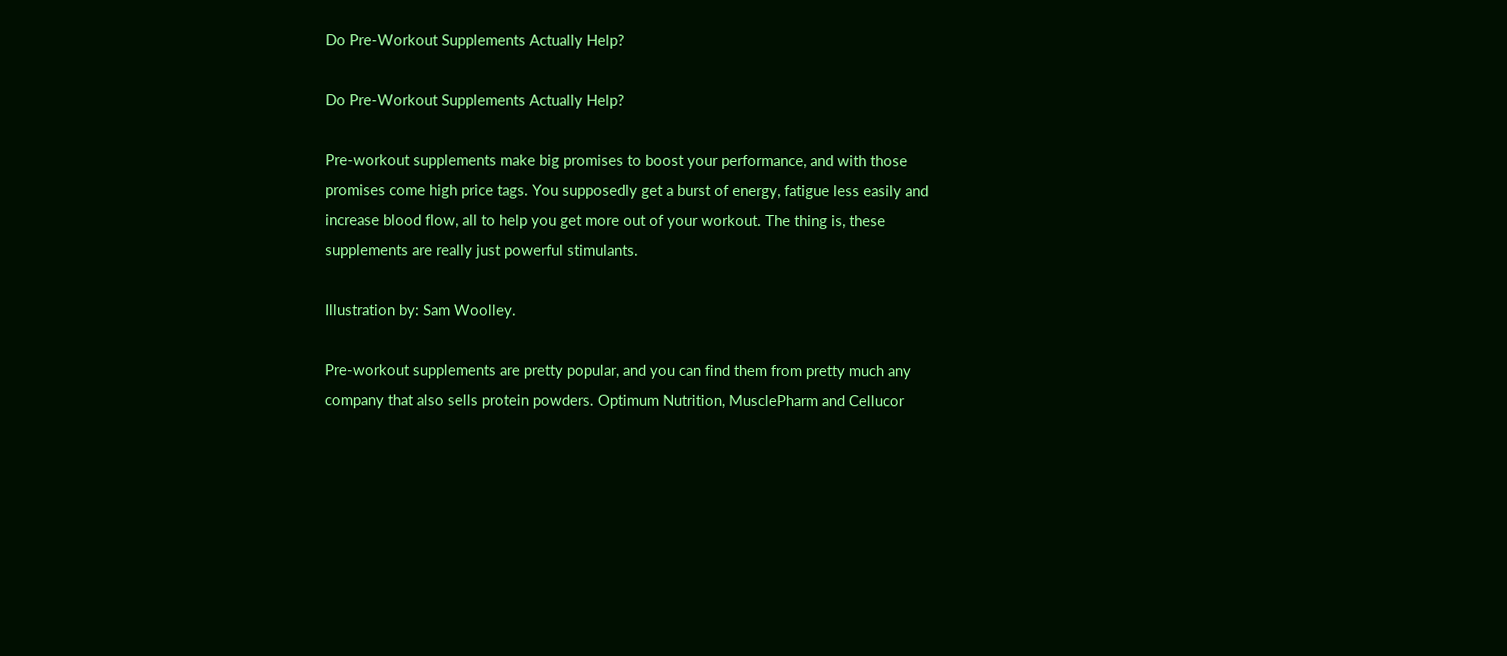Do Pre-Workout Supplements Actually Help?

Do Pre-Workout Supplements Actually Help?

Pre-workout supplements make big promises to boost your performance, and with those promises come high price tags. You supposedly get a burst of energy, fatigue less easily and increase blood flow, all to help you get more out of your workout. The thing is, these supplements are really just powerful stimulants.

Illustration by: Sam Woolley.

Pre-workout supplements are pretty popular, and you can find them from pretty much any company that also sells protein powders. Optimum Nutrition, MusclePharm and Cellucor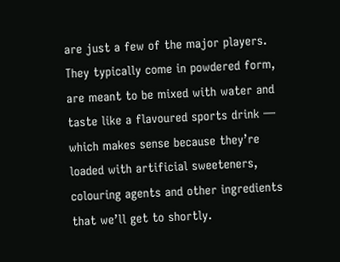are just a few of the major players. They typically come in powdered form, are meant to be mixed with water and taste like a flavoured sports drink — which makes sense because they’re loaded with artificial sweeteners, colouring agents and other ingredients that we’ll get to shortly.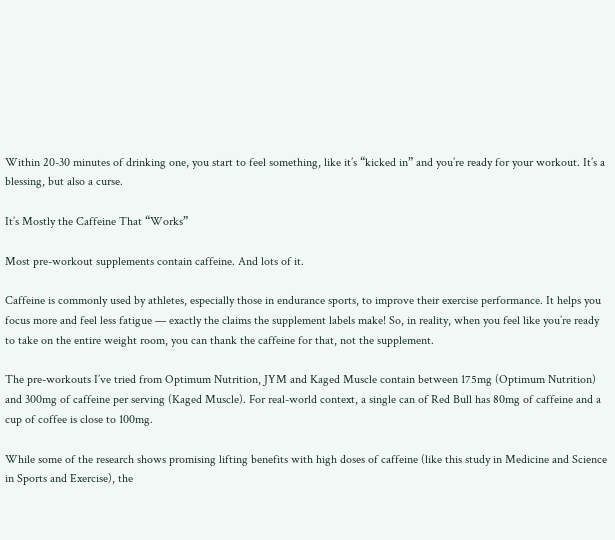Within 20-30 minutes of drinking one, you start to feel something, like it’s “kicked in” and you’re ready for your workout. It’s a blessing, but also a curse.

It’s Mostly the Caffeine That “Works”

Most pre-workout supplements contain caffeine. And lots of it.

Caffeine is commonly used by athletes, especially those in endurance sports, to improve their exercise performance. It helps you focus more and feel less fatigue — exactly the claims the supplement labels make! So, in reality, when you feel like you’re ready to take on the entire weight room, you can thank the caffeine for that, not the supplement.

The pre-workouts I’ve tried from Optimum Nutrition, JYM and Kaged Muscle contain between 175mg (Optimum Nutrition) and 300mg of caffeine per serving (Kaged Muscle). For real-world context, a single can of Red Bull has 80mg of caffeine and a cup of coffee is close to 100mg.

While some of the research shows promising lifting benefits with high doses of caffeine (like this study in Medicine and Science in Sports and Exercise), the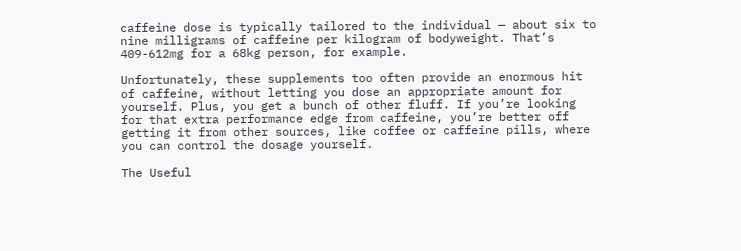caffeine dose is typically tailored to the individual — about six to nine milligrams of caffeine per kilogram of bodyweight. That’s 409-612mg for a 68kg person, for example.

Unfortunately, these supplements too often provide an enormous hit of caffeine, without letting you dose an appropriate amount for yourself. Plus, you get a bunch of other fluff. If you’re looking for that extra performance edge from caffeine, you’re better off getting it from other sources, like coffee or caffeine pills, where you can control the dosage yourself.

The Useful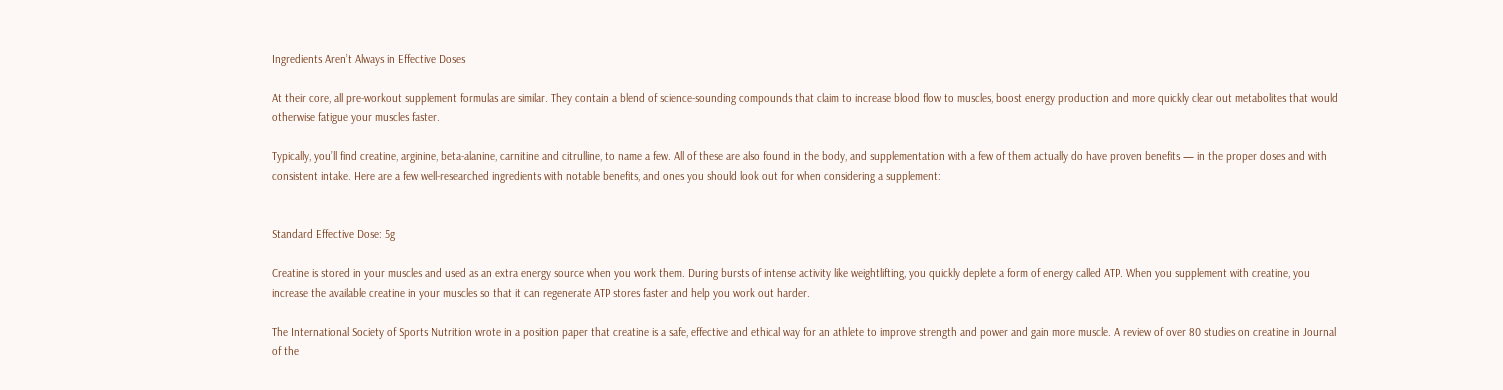Ingredients Aren’t Always in Effective Doses

At their core, all pre-workout supplement formulas are similar. They contain a blend of science-sounding compounds that claim to increase blood flow to muscles, boost energy production and more quickly clear out metabolites that would otherwise fatigue your muscles faster.

Typically, you’ll find creatine, arginine, beta-alanine, carnitine and citrulline, to name a few. All of these are also found in the body, and supplementation with a few of them actually do have proven benefits — in the proper doses and with consistent intake. Here are a few well-researched ingredients with notable benefits, and ones you should look out for when considering a supplement:


Standard Effective Dose: 5g

Creatine is stored in your muscles and used as an extra energy source when you work them. During bursts of intense activity like weightlifting, you quickly deplete a form of energy called ATP. When you supplement with creatine, you increase the available creatine in your muscles so that it can regenerate ATP stores faster and help you work out harder.

The International Society of Sports Nutrition wrote in a position paper that creatine is a safe, effective and ethical way for an athlete to improve strength and power and gain more muscle. A review of over 80 studies on creatine in Journal of the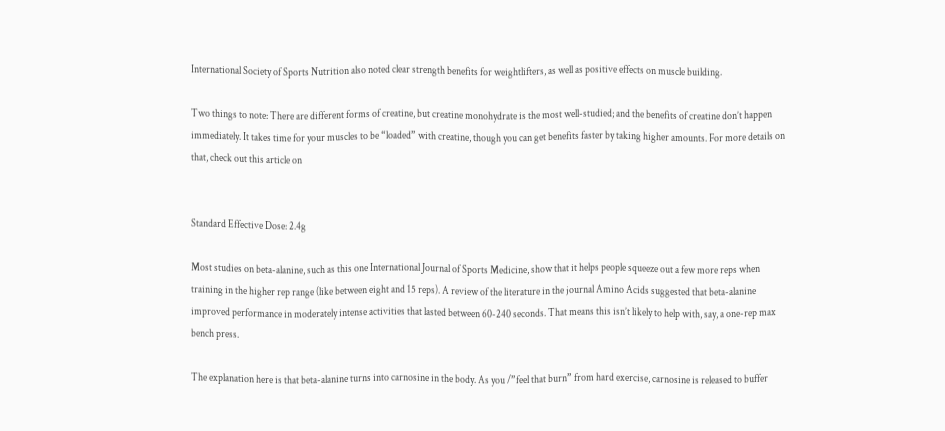International Society of Sports Nutrition also noted clear strength benefits for weightlifters, as well as positive effects on muscle building.

Two things to note: There are different forms of creatine, but creatine monohydrate is the most well-studied; and the benefits of creatine don’t happen immediately. It takes time for your muscles to be “loaded” with creatine, though you can get benefits faster by taking higher amounts. For more details on that, check out this article on


Standard Effective Dose: 2.4g

Most studies on beta-alanine, such as this one International Journal of Sports Medicine, show that it helps people squeeze out a few more reps when training in the higher rep range (like between eight and 15 reps). A review of the literature in the journal Amino Acids suggested that beta-alanine improved performance in moderately intense activities that lasted between 60-240 seconds. That means this isn’t likely to help with, say, a one-rep max bench press.

The explanation here is that beta-alanine turns into carnosine in the body. As you /”feel that burn” from hard exercise, carnosine is released to buffer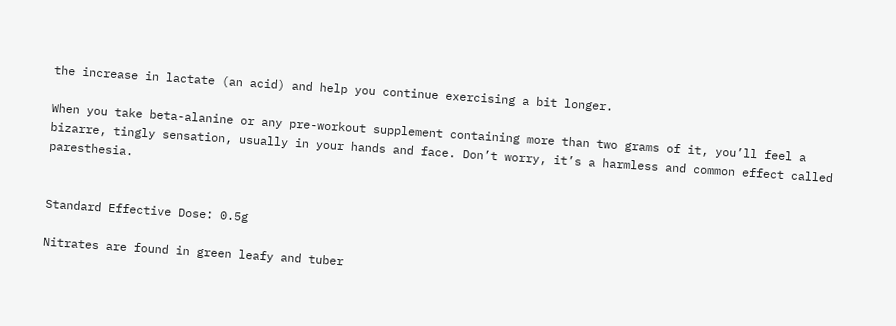the increase in lactate (an acid) and help you continue exercising a bit longer.

When you take beta-alanine or any pre-workout supplement containing more than two grams of it, you’ll feel a bizarre, tingly sensation, usually in your hands and face. Don’t worry, it’s a harmless and common effect called paresthesia.


Standard Effective Dose: 0.5g

Nitrates are found in green leafy and tuber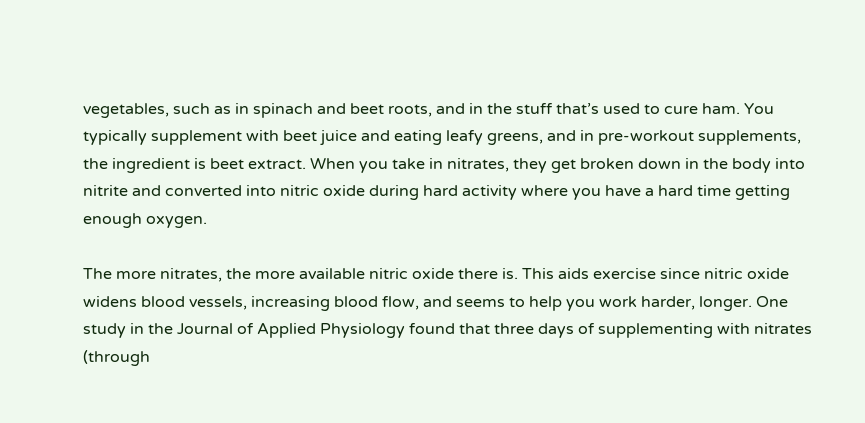vegetables, such as in spinach and beet roots, and in the stuff that’s used to cure ham. You typically supplement with beet juice and eating leafy greens, and in pre-workout supplements, the ingredient is beet extract. When you take in nitrates, they get broken down in the body into nitrite and converted into nitric oxide during hard activity where you have a hard time getting enough oxygen.

The more nitrates, the more available nitric oxide there is. This aids exercise since nitric oxide widens blood vessels, increasing blood flow, and seems to help you work harder, longer. One study in the Journal of Applied Physiology found that three days of supplementing with nitrates (through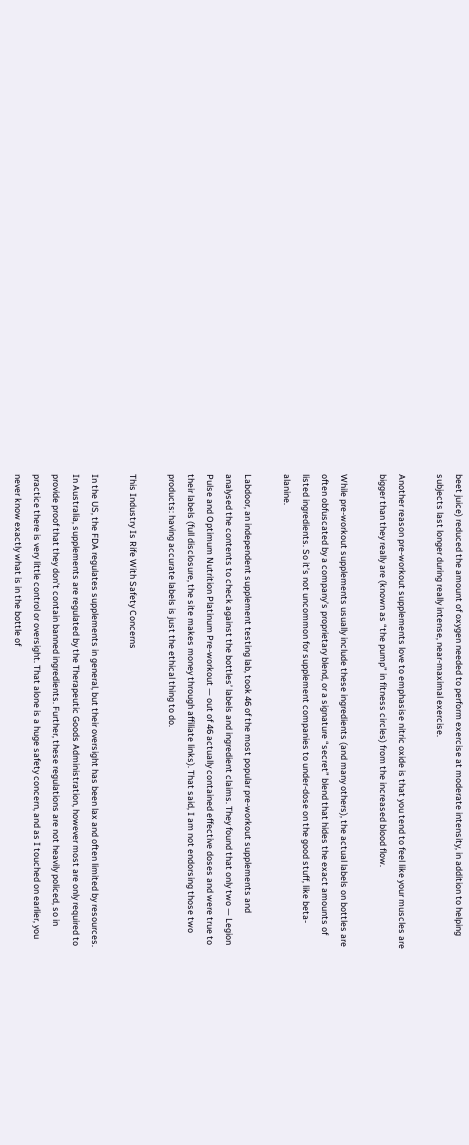beet juice) reduced the amount of oxygen needed to perform exercise at moderate intensity, in addition to helping subjects last longer during really intense, near-maximal exercise.

Another reason pre-workout supplements love to emphasise nitric oxide is that you tend to feel like your muscles are bigger than they really are (known as “the pump” in fitness circles) from the increased blood flow.

While pre-workout supplements usually include these ingredients (and many others), the actual labels on bottles are often obfuscated by a company’s proprietary blend, or a signature “secret” blend that hides the exact amounts of listed ingredients. So it’s not uncommon for supplement companies to under-dose on the good stuff, like beta-alanine.

Labdoor, an independent supplement testing lab, took 46 of the most popular pre-workout supplements and analysed the contents to check against the bottles’ labels and ingredient claims. They found that only two — Legion Pulse and Optimum Nutrition Platinum Pre-workout — out of 46 actually contained effective doses and were true to their labels (full disclosure, the site makes money through affiliate links). That said, I am not endorsing those two products: having accurate labels is just the ethical thing to do.

This Industry Is Rife With Safety Concerns

In the US, the FDA regulates supplements in general, but their oversight has been lax and often limited by resources. In Australia, supplements are regulated by the Therapeutic Goods Administration, however most are only required to provide proof that they don’t contain banned ingredients. Further, these regulations are not heavily policed, so in practice there is very little control or oversight. That alone is a huge safety concern, and as I touched on earlier, you never know exactly what is in the bottle of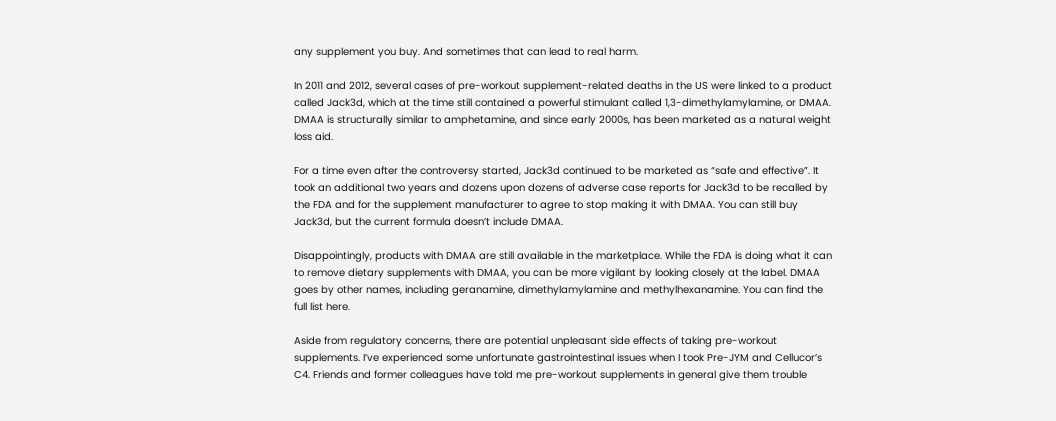any supplement you buy. And sometimes that can lead to real harm.

In 2011 and 2012, several cases of pre-workout supplement-related deaths in the US were linked to a product called Jack3d, which at the time still contained a powerful stimulant called 1,3-dimethylamylamine, or DMAA. DMAA is structurally similar to amphetamine, and since early 2000s, has been marketed as a natural weight loss aid.

For a time even after the controversy started, Jack3d continued to be marketed as “safe and effective”. It took an additional two years and dozens upon dozens of adverse case reports for Jack3d to be recalled by the FDA and for the supplement manufacturer to agree to stop making it with DMAA. You can still buy Jack3d, but the current formula doesn’t include DMAA.

Disappointingly, products with DMAA are still available in the marketplace. While the FDA is doing what it can to remove dietary supplements with DMAA, you can be more vigilant by looking closely at the label. DMAA goes by other names, including geranamine, dimethylamylamine and methylhexanamine. You can find the full list here.

Aside from regulatory concerns, there are potential unpleasant side effects of taking pre-workout supplements. I’ve experienced some unfortunate gastrointestinal issues when I took Pre-JYM and Cellucor’s C4. Friends and former colleagues have told me pre-workout supplements in general give them trouble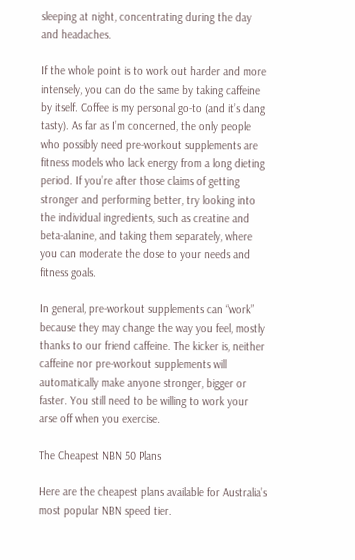sleeping at night, concentrating during the day and headaches.

If the whole point is to work out harder and more intensely, you can do the same by taking caffeine by itself. Coffee is my personal go-to (and it’s dang tasty). As far as I’m concerned, the only people who possibly need pre-workout supplements are fitness models who lack energy from a long dieting period. If you’re after those claims of getting stronger and performing better, try looking into the individual ingredients, such as creatine and beta-alanine, and taking them separately, where you can moderate the dose to your needs and fitness goals.

In general, pre-workout supplements can “work” because they may change the way you feel, mostly thanks to our friend caffeine. The kicker is, neither caffeine nor pre-workout supplements will automatically make anyone stronger, bigger or faster. You still need to be willing to work your arse off when you exercise.

The Cheapest NBN 50 Plans

Here are the cheapest plans available for Australia’s most popular NBN speed tier.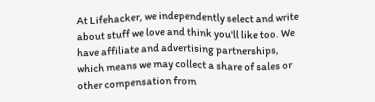At Lifehacker, we independently select and write about stuff we love and think you'll like too. We have affiliate and advertising partnerships, which means we may collect a share of sales or other compensation from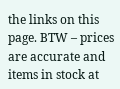the links on this page. BTW – prices are accurate and items in stock at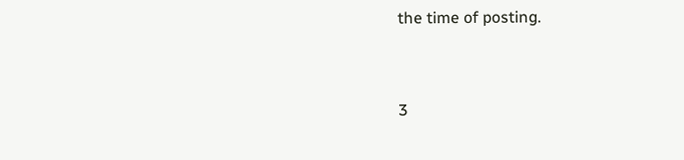the time of posting.


3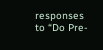responses to “Do Pre-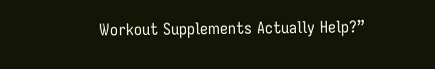Workout Supplements Actually Help?”